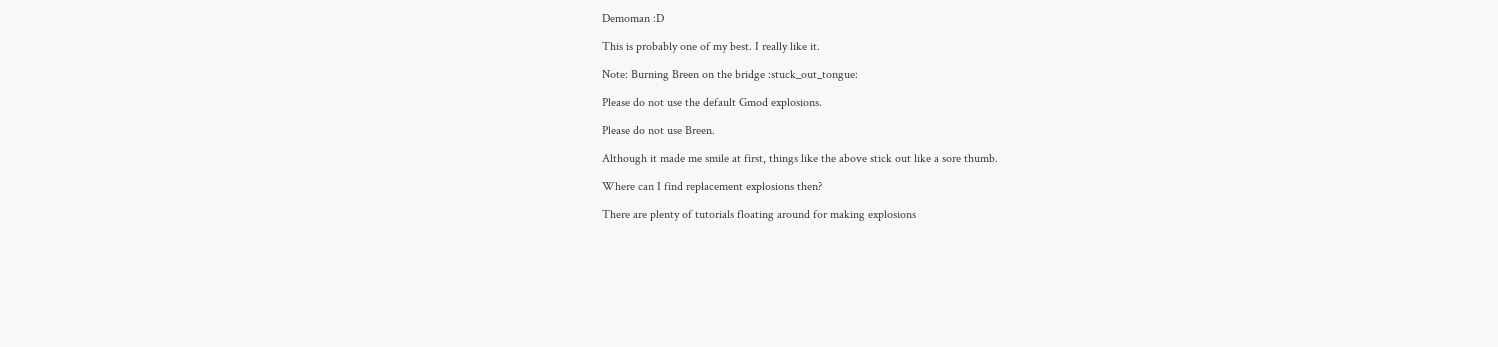Demoman :D

This is probably one of my best. I really like it.

Note: Burning Breen on the bridge :stuck_out_tongue:

Please do not use the default Gmod explosions.

Please do not use Breen.

Although it made me smile at first, things like the above stick out like a sore thumb.

Where can I find replacement explosions then?

There are plenty of tutorials floating around for making explosions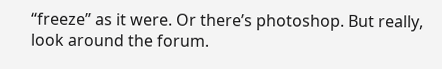“freeze” as it were. Or there’s photoshop. But really, look around the forum.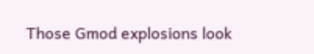Those Gmod explosions look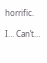horrific.

I… Can’t…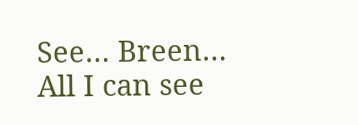See… Breen…
All I can see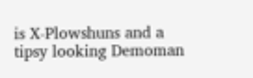is X-Plowshuns and a tipsy looking Demoman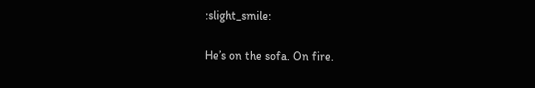:slight_smile:

He’s on the sofa. On fire.